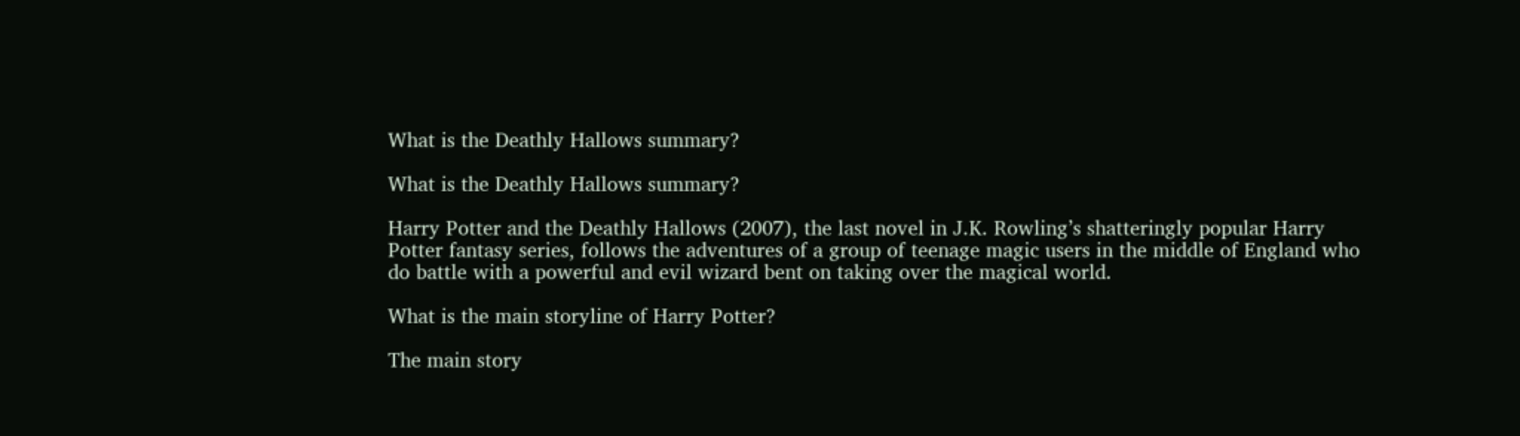What is the Deathly Hallows summary?

What is the Deathly Hallows summary?

Harry Potter and the Deathly Hallows (2007), the last novel in J.K. Rowling’s shatteringly popular Harry Potter fantasy series, follows the adventures of a group of teenage magic users in the middle of England who do battle with a powerful and evil wizard bent on taking over the magical world.

What is the main storyline of Harry Potter?

The main story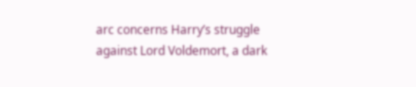arc concerns Harry’s struggle against Lord Voldemort, a dark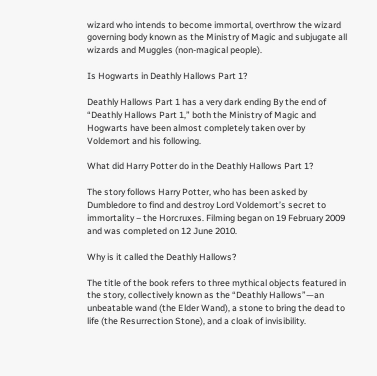wizard who intends to become immortal, overthrow the wizard governing body known as the Ministry of Magic and subjugate all wizards and Muggles (non-magical people).

Is Hogwarts in Deathly Hallows Part 1?

Deathly Hallows Part 1 has a very dark ending By the end of “Deathly Hallows Part 1,” both the Ministry of Magic and Hogwarts have been almost completely taken over by Voldemort and his following.

What did Harry Potter do in the Deathly Hallows Part 1?

The story follows Harry Potter, who has been asked by Dumbledore to find and destroy Lord Voldemort’s secret to immortality – the Horcruxes. Filming began on 19 February 2009 and was completed on 12 June 2010.

Why is it called the Deathly Hallows?

The title of the book refers to three mythical objects featured in the story, collectively known as the “Deathly Hallows”—an unbeatable wand (the Elder Wand), a stone to bring the dead to life (the Resurrection Stone), and a cloak of invisibility.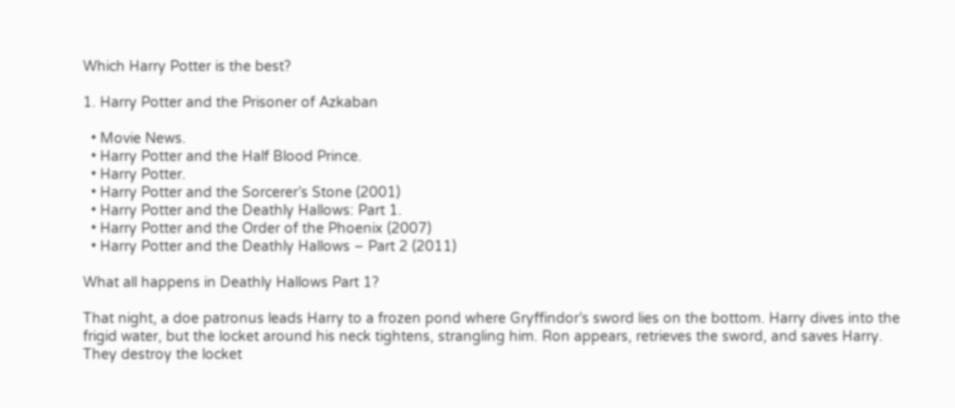Which Harry Potter is the best?

1. Harry Potter and the Prisoner of Azkaban

  • Movie News.
  • Harry Potter and the Half Blood Prince.
  • Harry Potter.
  • Harry Potter and the Sorcerer’s Stone (2001)
  • Harry Potter and the Deathly Hallows: Part 1.
  • Harry Potter and the Order of the Phoenix (2007)
  • Harry Potter and the Deathly Hallows – Part 2 (2011)

What all happens in Deathly Hallows Part 1?

That night, a doe patronus leads Harry to a frozen pond where Gryffindor’s sword lies on the bottom. Harry dives into the frigid water, but the locket around his neck tightens, strangling him. Ron appears, retrieves the sword, and saves Harry. They destroy the locket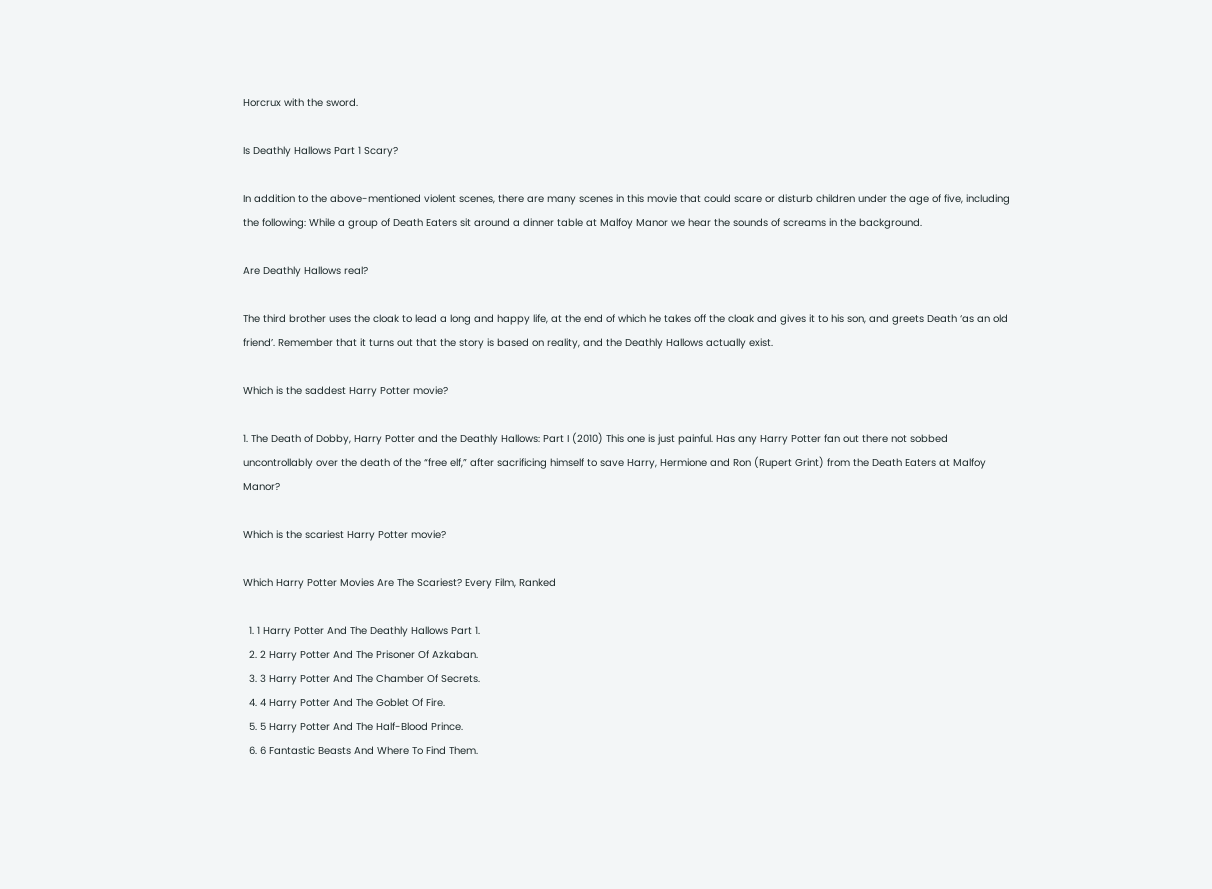Horcrux with the sword.

Is Deathly Hallows Part 1 Scary?

In addition to the above-mentioned violent scenes, there are many scenes in this movie that could scare or disturb children under the age of five, including the following: While a group of Death Eaters sit around a dinner table at Malfoy Manor we hear the sounds of screams in the background.

Are Deathly Hallows real?

The third brother uses the cloak to lead a long and happy life, at the end of which he takes off the cloak and gives it to his son, and greets Death ‘as an old friend’. Remember that it turns out that the story is based on reality, and the Deathly Hallows actually exist.

Which is the saddest Harry Potter movie?

1. The Death of Dobby, Harry Potter and the Deathly Hallows: Part I (2010) This one is just painful. Has any Harry Potter fan out there not sobbed uncontrollably over the death of the “free elf,” after sacrificing himself to save Harry, Hermione and Ron (Rupert Grint) from the Death Eaters at Malfoy Manor?

Which is the scariest Harry Potter movie?

Which Harry Potter Movies Are The Scariest? Every Film, Ranked

  1. 1 Harry Potter And The Deathly Hallows Part 1.
  2. 2 Harry Potter And The Prisoner Of Azkaban.
  3. 3 Harry Potter And The Chamber Of Secrets.
  4. 4 Harry Potter And The Goblet Of Fire.
  5. 5 Harry Potter And The Half-Blood Prince.
  6. 6 Fantastic Beasts And Where To Find Them.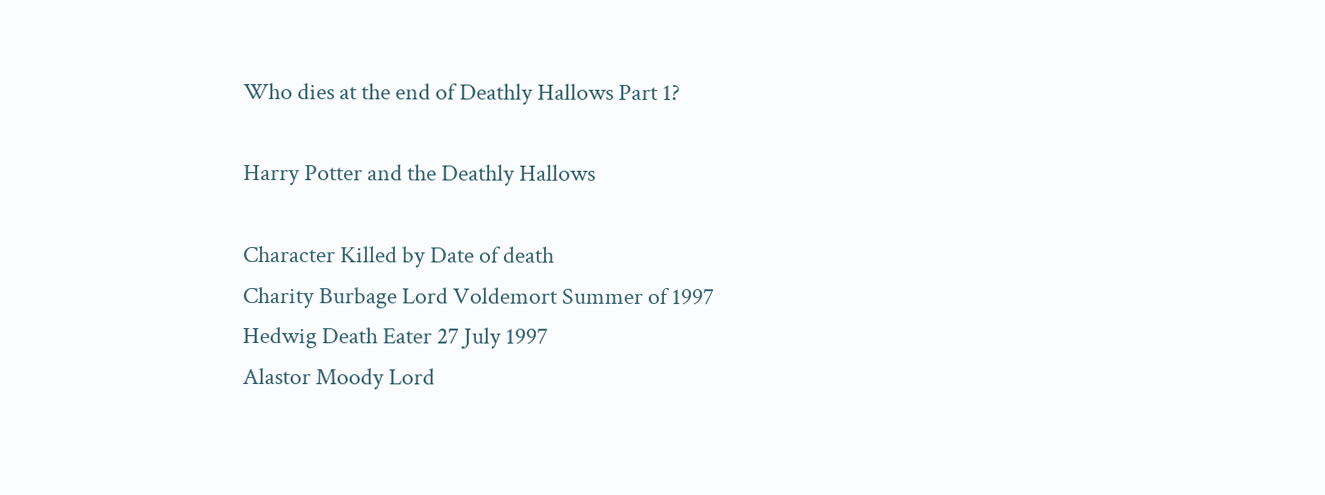Who dies at the end of Deathly Hallows Part 1?

Harry Potter and the Deathly Hallows

Character Killed by Date of death
Charity Burbage Lord Voldemort Summer of 1997
Hedwig Death Eater 27 July 1997
Alastor Moody Lord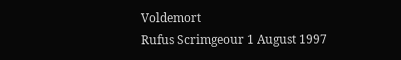Voldemort
Rufus Scrimgeour 1 August 1997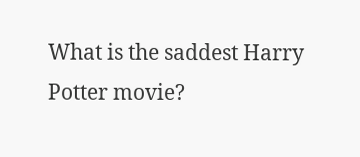What is the saddest Harry Potter movie?